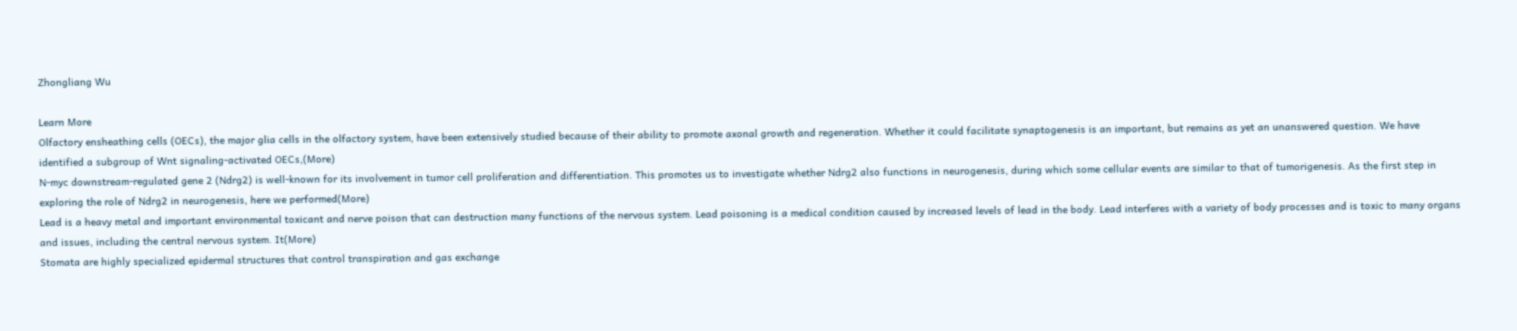Zhongliang Wu

Learn More
Olfactory ensheathing cells (OECs), the major glia cells in the olfactory system, have been extensively studied because of their ability to promote axonal growth and regeneration. Whether it could facilitate synaptogenesis is an important, but remains as yet an unanswered question. We have identified a subgroup of Wnt signaling-activated OECs,(More)
N-myc downstream-regulated gene 2 (Ndrg2) is well-known for its involvement in tumor cell proliferation and differentiation. This promotes us to investigate whether Ndrg2 also functions in neurogenesis, during which some cellular events are similar to that of tumorigenesis. As the first step in exploring the role of Ndrg2 in neurogenesis, here we performed(More)
Lead is a heavy metal and important environmental toxicant and nerve poison that can destruction many functions of the nervous system. Lead poisoning is a medical condition caused by increased levels of lead in the body. Lead interferes with a variety of body processes and is toxic to many organs and issues, including the central nervous system. It(More)
Stomata are highly specialized epidermal structures that control transpiration and gas exchange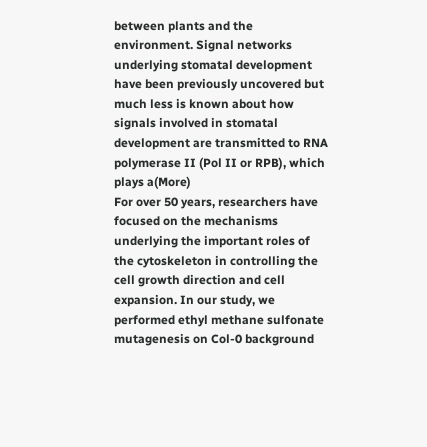between plants and the environment. Signal networks underlying stomatal development have been previously uncovered but much less is known about how signals involved in stomatal development are transmitted to RNA polymerase II (Pol II or RPB), which plays a(More)
For over 50 years, researchers have focused on the mechanisms underlying the important roles of the cytoskeleton in controlling the cell growth direction and cell expansion. In our study, we performed ethyl methane sulfonate mutagenesis on Col-0 background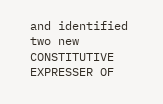and identified two new CONSTITUTIVE EXPRESSER OF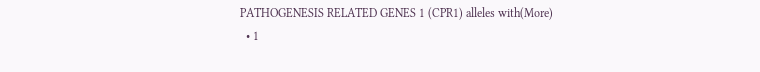PATHOGENESIS RELATED GENES 1 (CPR1) alleles with(More)
  • 1